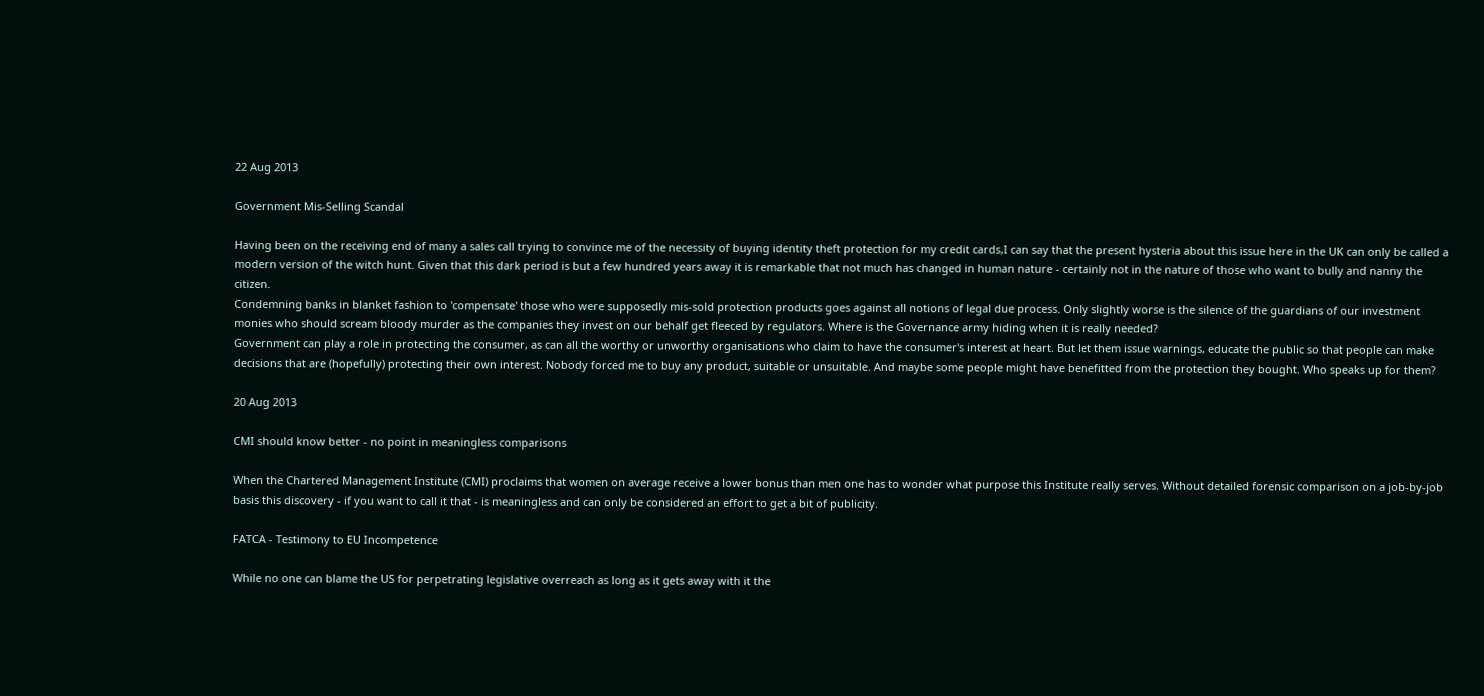22 Aug 2013

Government Mis-Selling Scandal

Having been on the receiving end of many a sales call trying to convince me of the necessity of buying identity theft protection for my credit cards,I can say that the present hysteria about this issue here in the UK can only be called a modern version of the witch hunt. Given that this dark period is but a few hundred years away it is remarkable that not much has changed in human nature - certainly not in the nature of those who want to bully and nanny the citizen.
Condemning banks in blanket fashion to 'compensate' those who were supposedly mis-sold protection products goes against all notions of legal due process. Only slightly worse is the silence of the guardians of our investment monies who should scream bloody murder as the companies they invest on our behalf get fleeced by regulators. Where is the Governance army hiding when it is really needed?
Government can play a role in protecting the consumer, as can all the worthy or unworthy organisations who claim to have the consumer's interest at heart. But let them issue warnings, educate the public so that people can make decisions that are (hopefully) protecting their own interest. Nobody forced me to buy any product, suitable or unsuitable. And maybe some people might have benefitted from the protection they bought. Who speaks up for them?

20 Aug 2013

CMI should know better - no point in meaningless comparisons

When the Chartered Management Institute (CMI) proclaims that women on average receive a lower bonus than men one has to wonder what purpose this Institute really serves. Without detailed forensic comparison on a job-by-job basis this discovery - if you want to call it that - is meaningless and can only be considered an effort to get a bit of publicity.

FATCA - Testimony to EU Incompetence

While no one can blame the US for perpetrating legislative overreach as long as it gets away with it the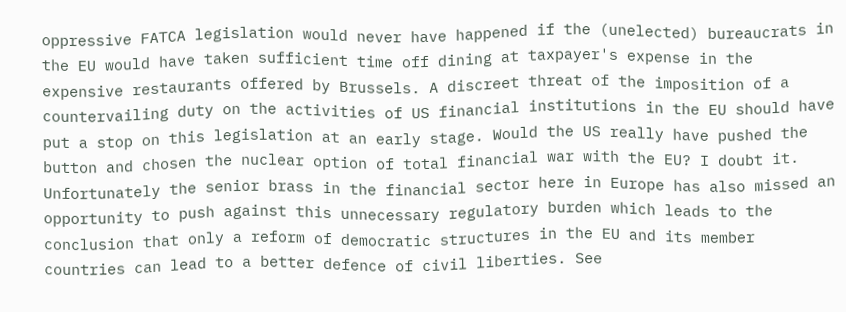oppressive FATCA legislation would never have happened if the (unelected) bureaucrats in the EU would have taken sufficient time off dining at taxpayer's expense in the expensive restaurants offered by Brussels. A discreet threat of the imposition of a countervailing duty on the activities of US financial institutions in the EU should have put a stop on this legislation at an early stage. Would the US really have pushed the button and chosen the nuclear option of total financial war with the EU? I doubt it. Unfortunately the senior brass in the financial sector here in Europe has also missed an opportunity to push against this unnecessary regulatory burden which leads to the conclusion that only a reform of democratic structures in the EU and its member countries can lead to a better defence of civil liberties. See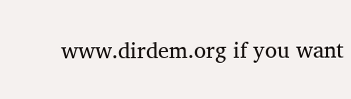www.dirdem.org if you want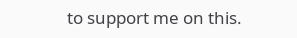to support me on this.